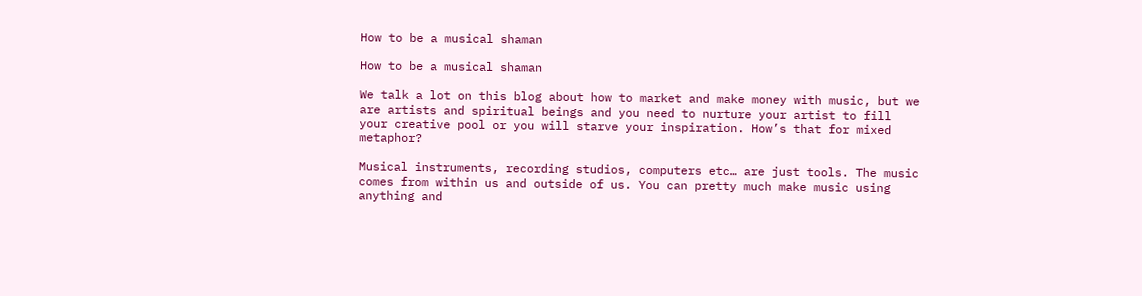How to be a musical shaman

How to be a musical shaman

We talk a lot on this blog about how to market and make money with music, but we are artists and spiritual beings and you need to nurture your artist to fill your creative pool or you will starve your inspiration. How’s that for mixed metaphor?

Musical instruments, recording studios, computers etc… are just tools. The music comes from within us and outside of us. You can pretty much make music using anything and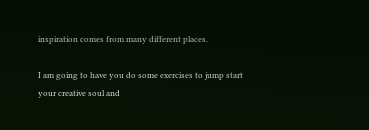inspiration comes from many different places.

I am going to have you do some exercises to jump start your creative soul and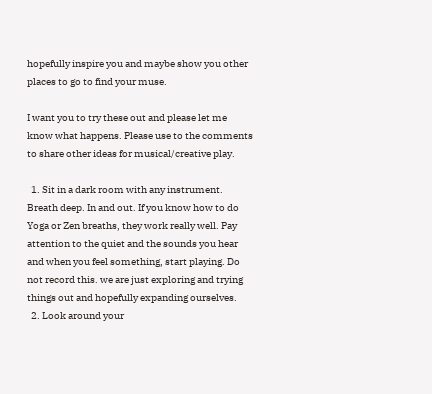hopefully inspire you and maybe show you other places to go to find your muse.

I want you to try these out and please let me know what happens. Please use to the comments to share other ideas for musical/creative play.

  1. Sit in a dark room with any instrument. Breath deep. In and out. If you know how to do Yoga or Zen breaths, they work really well. Pay attention to the quiet and the sounds you hear and when you feel something, start playing. Do not record this. we are just exploring and trying things out and hopefully expanding ourselves.
  2. Look around your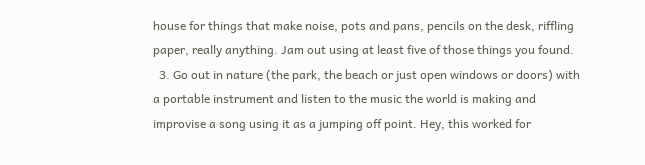house for things that make noise, pots and pans, pencils on the desk, riffling paper, really anything. Jam out using at least five of those things you found.
  3. Go out in nature (the park, the beach or just open windows or doors) with a portable instrument and listen to the music the world is making and improvise a song using it as a jumping off point. Hey, this worked for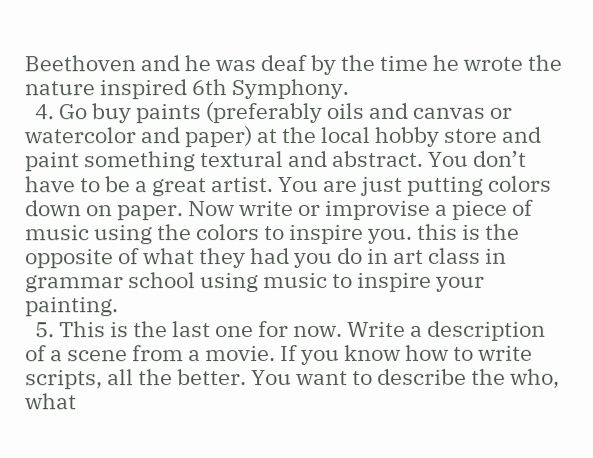Beethoven and he was deaf by the time he wrote the nature inspired 6th Symphony.
  4. Go buy paints (preferably oils and canvas or watercolor and paper) at the local hobby store and paint something textural and abstract. You don’t have to be a great artist. You are just putting colors down on paper. Now write or improvise a piece of music using the colors to inspire you. this is the opposite of what they had you do in art class in grammar school using music to inspire your painting.
  5. This is the last one for now. Write a description of a scene from a movie. If you know how to write scripts, all the better. You want to describe the who, what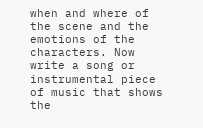when and where of the scene and the emotions of the characters. Now write a song or instrumental piece of music that shows the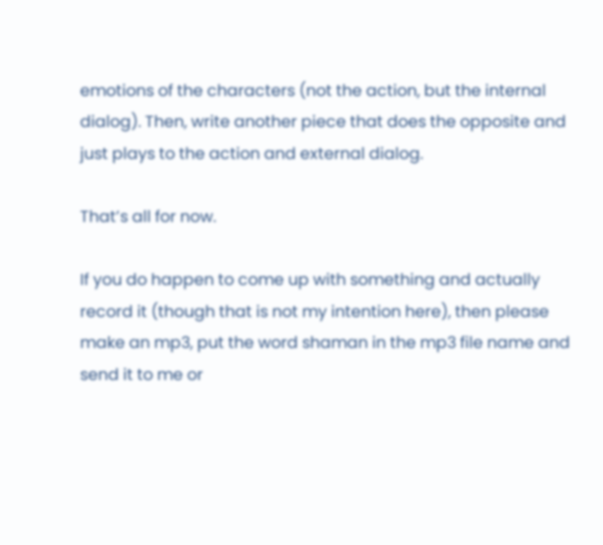emotions of the characters (not the action, but the internal dialog). Then, write another piece that does the opposite and just plays to the action and external dialog.

That’s all for now.

If you do happen to come up with something and actually record it (though that is not my intention here), then please make an mp3, put the word shaman in the mp3 file name and send it to me or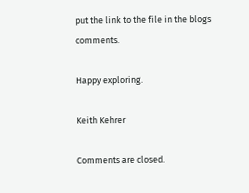put the link to the file in the blogs comments.

Happy exploring.

Keith Kehrer

Comments are closed.